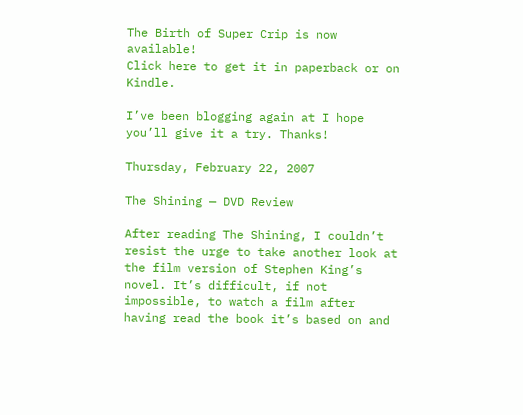The Birth of Super Crip is now available!
Click here to get it in paperback or on Kindle.

I’ve been blogging again at I hope you’ll give it a try. Thanks!

Thursday, February 22, 2007

The Shining — DVD Review

After reading The Shining, I couldn’t resist the urge to take another look at the film version of Stephen King’s novel. It’s difficult, if not impossible, to watch a film after having read the book it’s based on and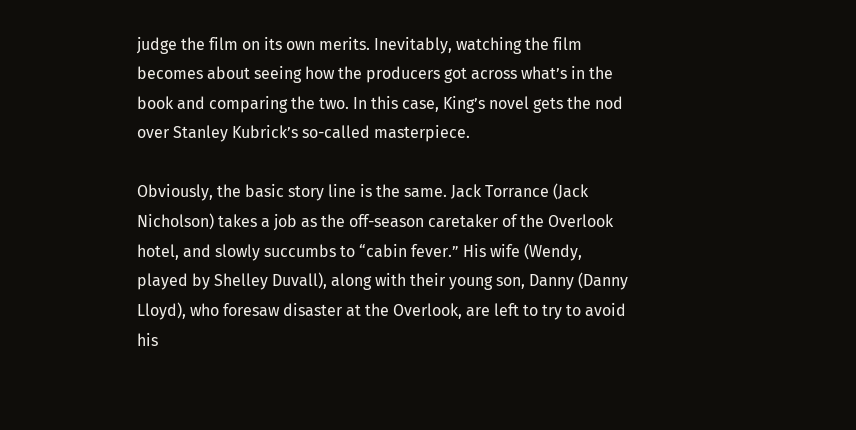judge the film on its own merits. Inevitably, watching the film becomes about seeing how the producers got across what’s in the book and comparing the two. In this case, King’s novel gets the nod over Stanley Kubrick’s so-called masterpiece.

Obviously, the basic story line is the same. Jack Torrance (Jack Nicholson) takes a job as the off-season caretaker of the Overlook hotel, and slowly succumbs to “cabin fever.” His wife (Wendy, played by Shelley Duvall), along with their young son, Danny (Danny Lloyd), who foresaw disaster at the Overlook, are left to try to avoid his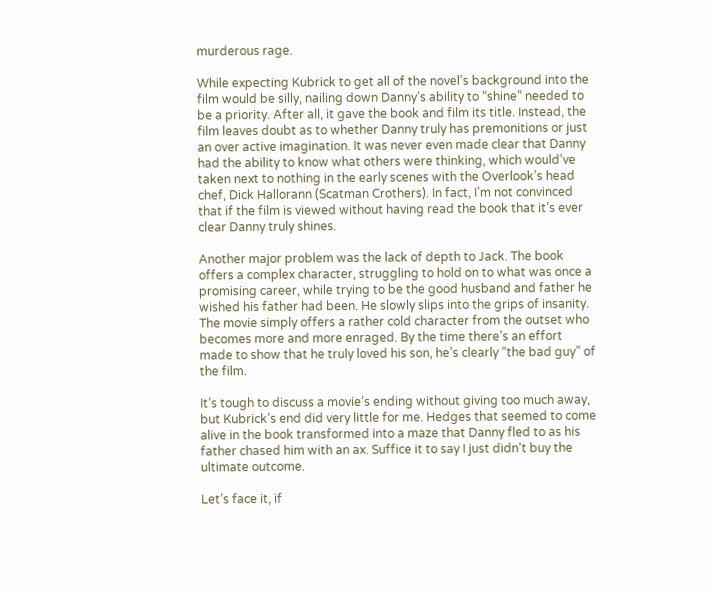murderous rage.

While expecting Kubrick to get all of the novel’s background into the film would be silly, nailing down Danny’s ability to “shine” needed to be a priority. After all, it gave the book and film its title. Instead, the film leaves doubt as to whether Danny truly has premonitions or just an over active imagination. It was never even made clear that Danny had the ability to know what others were thinking, which would’ve taken next to nothing in the early scenes with the Overlook’s head chef, Dick Hallorann (Scatman Crothers). In fact, I’m not convinced that if the film is viewed without having read the book that it’s ever clear Danny truly shines.

Another major problem was the lack of depth to Jack. The book offers a complex character, struggling to hold on to what was once a promising career, while trying to be the good husband and father he wished his father had been. He slowly slips into the grips of insanity. The movie simply offers a rather cold character from the outset who becomes more and more enraged. By the time there’s an effort made to show that he truly loved his son, he’s clearly “the bad guy” of the film.

It’s tough to discuss a movie’s ending without giving too much away, but Kubrick’s end did very little for me. Hedges that seemed to come alive in the book transformed into a maze that Danny fled to as his father chased him with an ax. Suffice it to say I just didn’t buy the ultimate outcome.

Let’s face it, if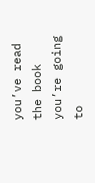you’ve read the book you’re going to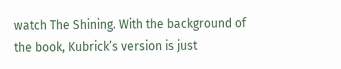watch The Shining. With the background of the book, Kubrick’s version is just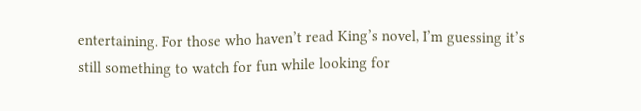entertaining. For those who haven’t read King’s novel, I’m guessing it’s still something to watch for fun while looking for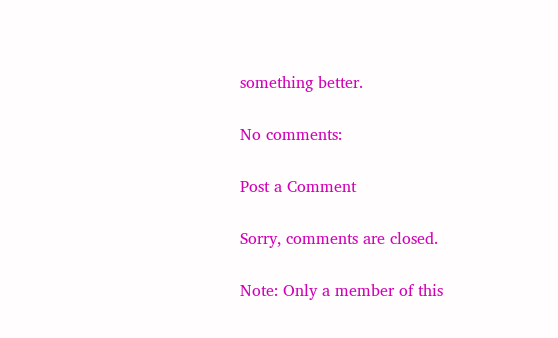something better.

No comments:

Post a Comment

Sorry, comments are closed.

Note: Only a member of this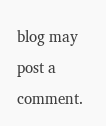blog may post a comment.